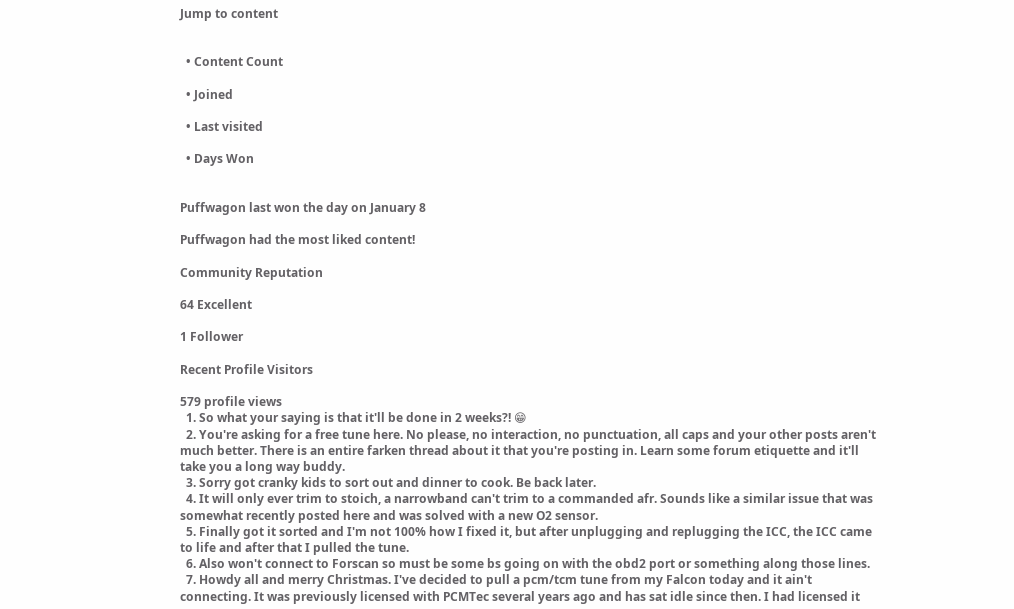Jump to content


  • Content Count

  • Joined

  • Last visited

  • Days Won


Puffwagon last won the day on January 8

Puffwagon had the most liked content!

Community Reputation

64 Excellent

1 Follower

Recent Profile Visitors

579 profile views
  1. So what your saying is that it'll be done in 2 weeks?! 😁
  2. You're asking for a free tune here. No please, no interaction, no punctuation, all caps and your other posts aren't much better. There is an entire farken thread about it that you're posting in. Learn some forum etiquette and it'll take you a long way buddy.
  3. Sorry got cranky kids to sort out and dinner to cook. Be back later.
  4. It will only ever trim to stoich, a narrowband can't trim to a commanded afr. Sounds like a similar issue that was somewhat recently posted here and was solved with a new O2 sensor.
  5. Finally got it sorted and I'm not 100% how I fixed it, but after unplugging and replugging the ICC, the ICC came to life and after that I pulled the tune.
  6. Also won't connect to Forscan so must be some bs going on with the obd2 port or something along those lines.
  7. Howdy all and merry Christmas. I've decided to pull a pcm/tcm tune from my Falcon today and it ain't connecting. It was previously licensed with PCMTec several years ago and has sat idle since then. I had licensed it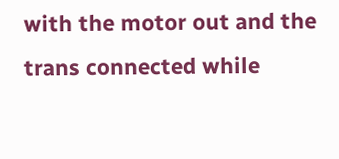with the motor out and the trans connected while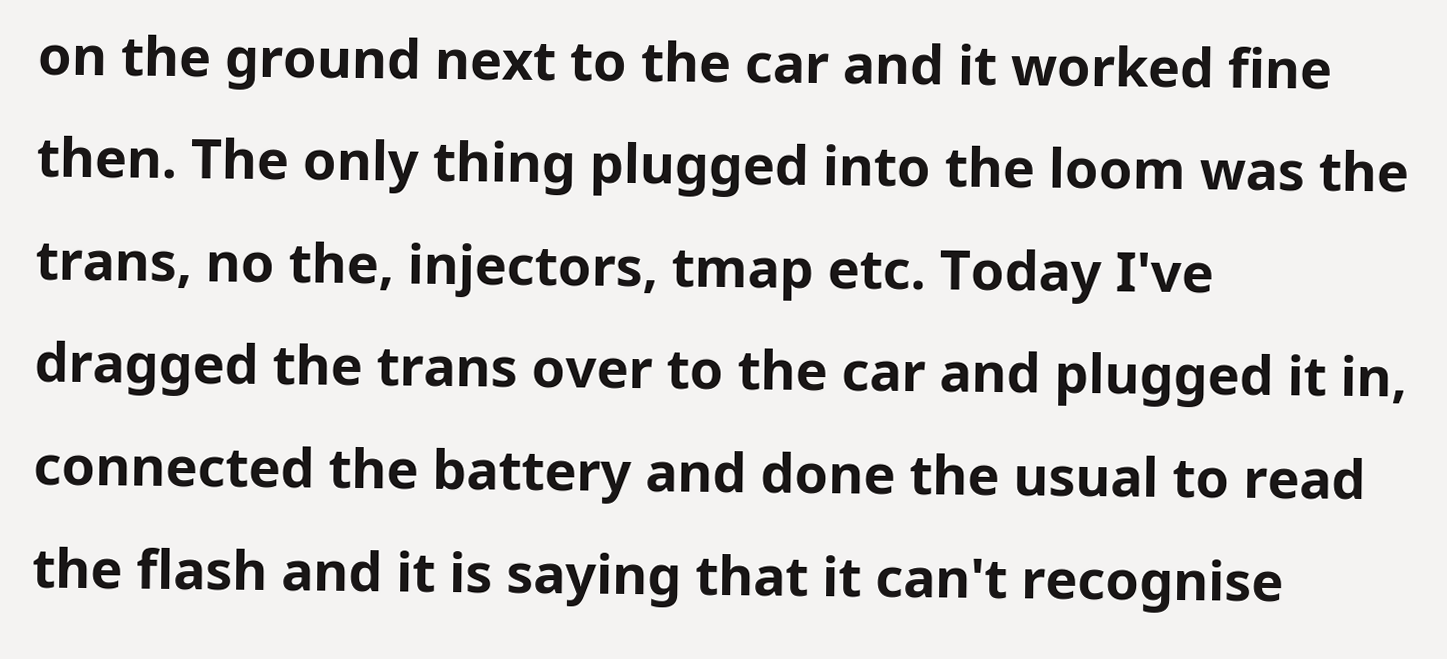on the ground next to the car and it worked fine then. The only thing plugged into the loom was the trans, no the, injectors, tmap etc. Today I've dragged the trans over to the car and plugged it in, connected the battery and done the usual to read the flash and it is saying that it can't recognise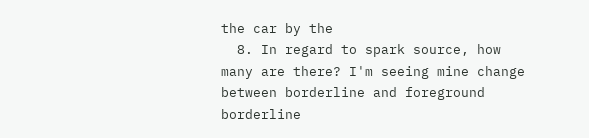the car by the
  8. In regard to spark source, how many are there? I'm seeing mine change between borderline and foreground borderline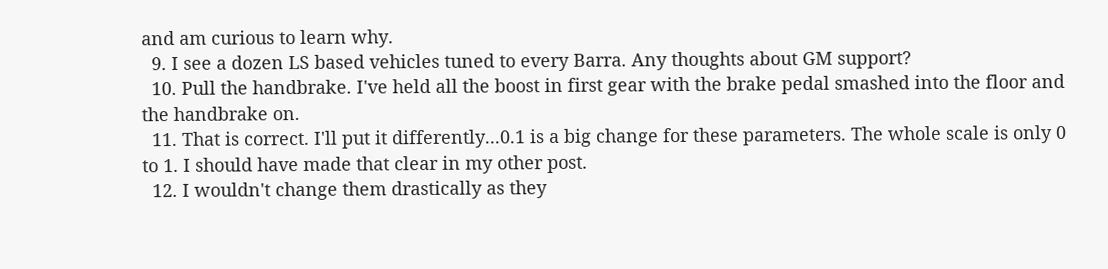and am curious to learn why.
  9. I see a dozen LS based vehicles tuned to every Barra. Any thoughts about GM support?
  10. Pull the handbrake. I've held all the boost in first gear with the brake pedal smashed into the floor and the handbrake on.
  11. That is correct. I'll put it differently...0.1 is a big change for these parameters. The whole scale is only 0 to 1. I should have made that clear in my other post.
  12. I wouldn't change them drastically as they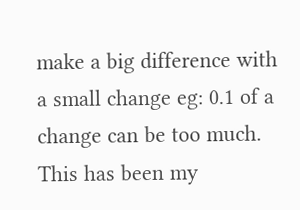make a big difference with a small change eg: 0.1 of a change can be too much. This has been my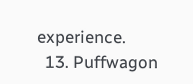experience.
  13. Puffwagon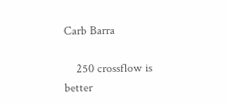Carb Barra

    250 crossflow is better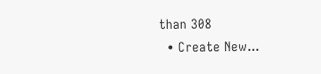than 308
  • Create New...